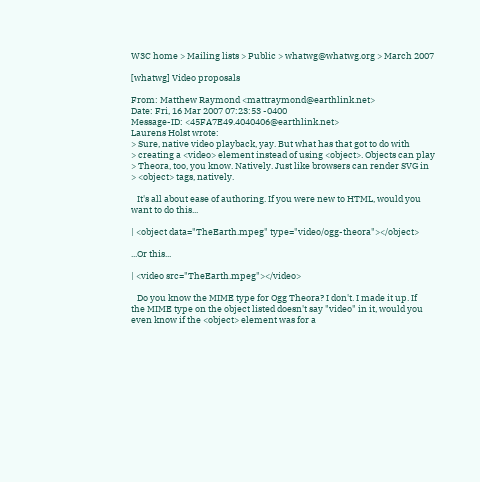W3C home > Mailing lists > Public > whatwg@whatwg.org > March 2007

[whatwg] Video proposals

From: Matthew Raymond <mattraymond@earthlink.net>
Date: Fri, 16 Mar 2007 07:23:53 -0400
Message-ID: <45FA7E49.4040406@earthlink.net>
Laurens Holst wrote:
> Sure, native video playback, yay. But what has that got to do with
> creating a <video> element instead of using <object>. Objects can play
> Theora, too, you know. Natively. Just like browsers can render SVG in
> <object> tags, natively.

   It's all about ease of authoring. If you were new to HTML, would you
want to do this...

| <object data="TheEarth.mpeg" type="video/ogg-theora"></object>

...Or this...

| <video src="TheEarth.mpeg"></video>

   Do you know the MIME type for Ogg Theora? I don't. I made it up. If
the MIME type on the object listed doesn't say "video" in it, would you
even know if the <object> element was for a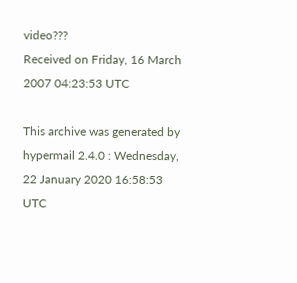video???
Received on Friday, 16 March 2007 04:23:53 UTC

This archive was generated by hypermail 2.4.0 : Wednesday, 22 January 2020 16:58:53 UTC